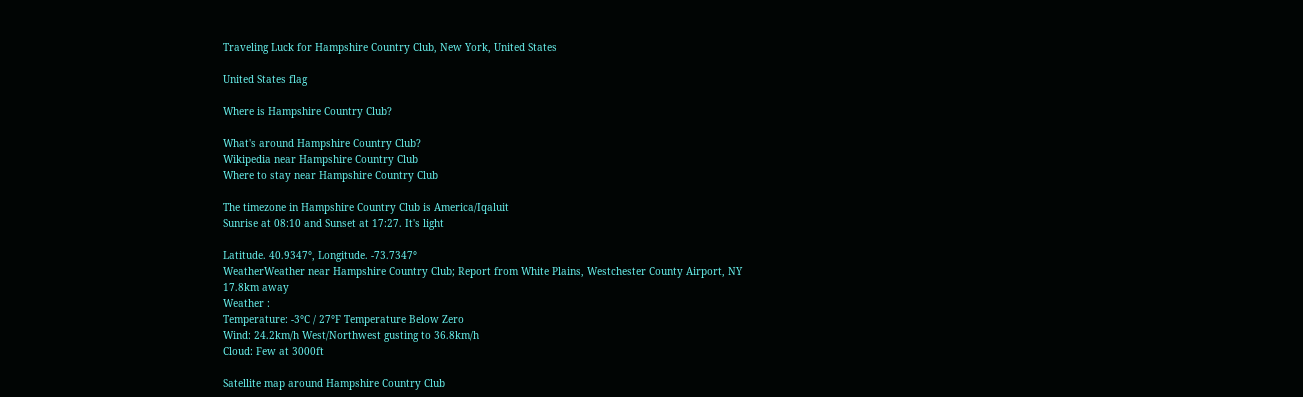Traveling Luck for Hampshire Country Club, New York, United States

United States flag

Where is Hampshire Country Club?

What's around Hampshire Country Club?
Wikipedia near Hampshire Country Club
Where to stay near Hampshire Country Club

The timezone in Hampshire Country Club is America/Iqaluit
Sunrise at 08:10 and Sunset at 17:27. It's light

Latitude. 40.9347°, Longitude. -73.7347°
WeatherWeather near Hampshire Country Club; Report from White Plains, Westchester County Airport, NY 17.8km away
Weather :
Temperature: -3°C / 27°F Temperature Below Zero
Wind: 24.2km/h West/Northwest gusting to 36.8km/h
Cloud: Few at 3000ft

Satellite map around Hampshire Country Club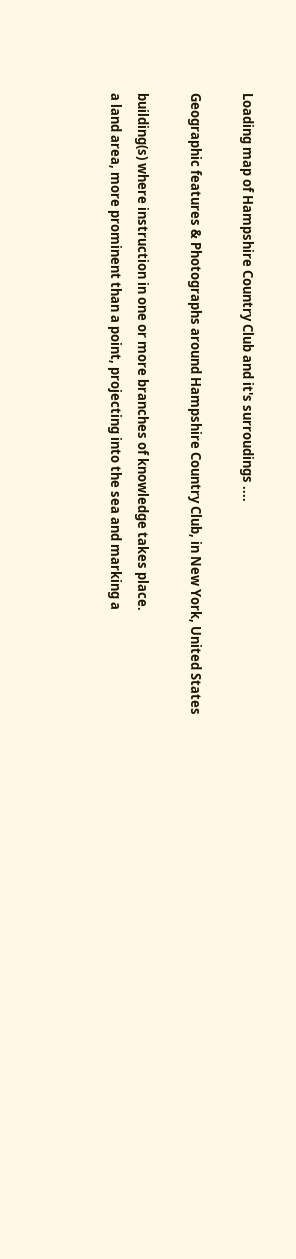Loading map of Hampshire Country Club and it's surroudings ....

Geographic features & Photographs around Hampshire Country Club, in New York, United States

building(s) where instruction in one or more branches of knowledge takes place.
a land area, more prominent than a point, projecting into the sea and marking a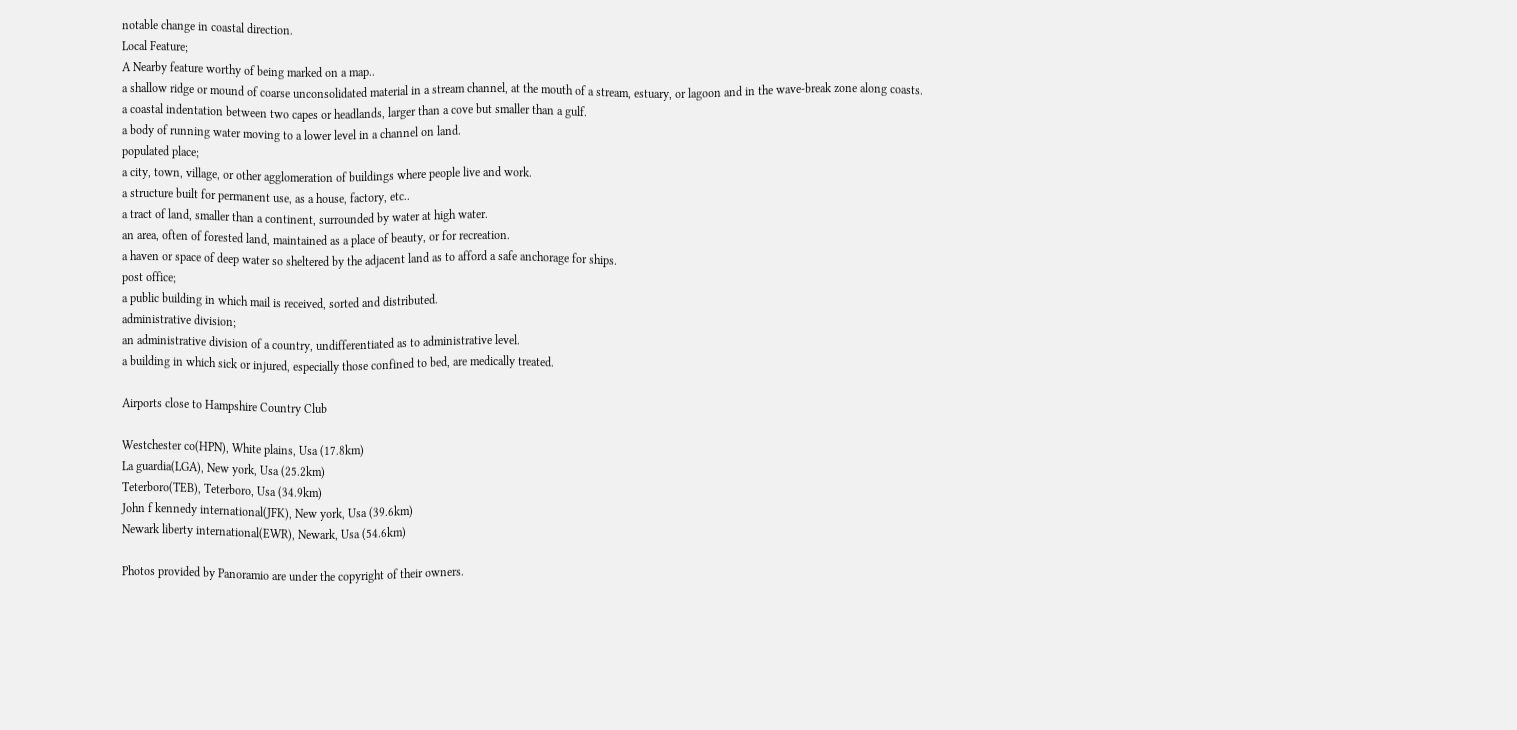notable change in coastal direction.
Local Feature;
A Nearby feature worthy of being marked on a map..
a shallow ridge or mound of coarse unconsolidated material in a stream channel, at the mouth of a stream, estuary, or lagoon and in the wave-break zone along coasts.
a coastal indentation between two capes or headlands, larger than a cove but smaller than a gulf.
a body of running water moving to a lower level in a channel on land.
populated place;
a city, town, village, or other agglomeration of buildings where people live and work.
a structure built for permanent use, as a house, factory, etc..
a tract of land, smaller than a continent, surrounded by water at high water.
an area, often of forested land, maintained as a place of beauty, or for recreation.
a haven or space of deep water so sheltered by the adjacent land as to afford a safe anchorage for ships.
post office;
a public building in which mail is received, sorted and distributed.
administrative division;
an administrative division of a country, undifferentiated as to administrative level.
a building in which sick or injured, especially those confined to bed, are medically treated.

Airports close to Hampshire Country Club

Westchester co(HPN), White plains, Usa (17.8km)
La guardia(LGA), New york, Usa (25.2km)
Teterboro(TEB), Teterboro, Usa (34.9km)
John f kennedy international(JFK), New york, Usa (39.6km)
Newark liberty international(EWR), Newark, Usa (54.6km)

Photos provided by Panoramio are under the copyright of their owners.